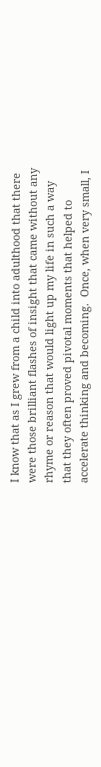I know that as I grew from a child into adulthood that there were those brilliant flashes of insight that came without any rhyme or reason that would light up my life in such a way that they often proved pivotal moments that helped to accelerate thinking and becoming.  Once, when very small, I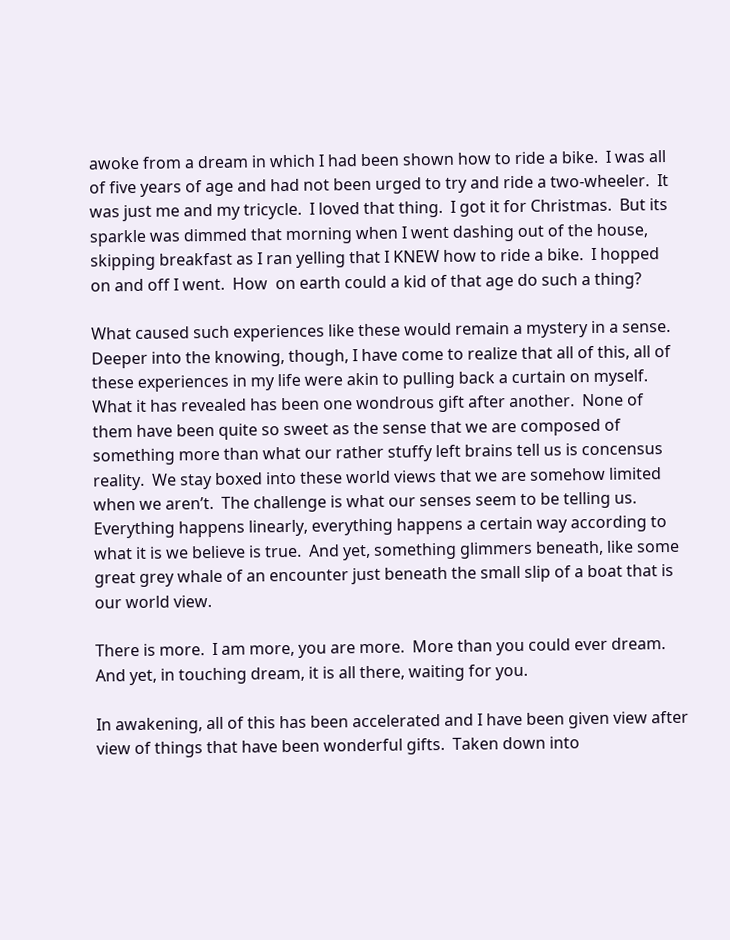awoke from a dream in which I had been shown how to ride a bike.  I was all of five years of age and had not been urged to try and ride a two-wheeler.  It was just me and my tricycle.  I loved that thing.  I got it for Christmas.  But its sparkle was dimmed that morning when I went dashing out of the house, skipping breakfast as I ran yelling that I KNEW how to ride a bike.  I hopped on and off I went.  How  on earth could a kid of that age do such a thing?

What caused such experiences like these would remain a mystery in a sense.  Deeper into the knowing, though, I have come to realize that all of this, all of these experiences in my life were akin to pulling back a curtain on myself.  What it has revealed has been one wondrous gift after another.  None of them have been quite so sweet as the sense that we are composed of something more than what our rather stuffy left brains tell us is concensus reality.  We stay boxed into these world views that we are somehow limited when we aren’t.  The challenge is what our senses seem to be telling us.  Everything happens linearly, everything happens a certain way according to what it is we believe is true.  And yet, something glimmers beneath, like some great grey whale of an encounter just beneath the small slip of a boat that is our world view.

There is more.  I am more, you are more.  More than you could ever dream.  And yet, in touching dream, it is all there, waiting for you.

In awakening, all of this has been accelerated and I have been given view after view of things that have been wonderful gifts.  Taken down into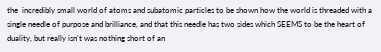the  incredibly small world of atoms and subatomic particles to be shown how the world is threaded with a single needle of purpose and brilliance, and that this needle has two sides which SEEMS to be the heart of duality, but really isn’t was nothing short of an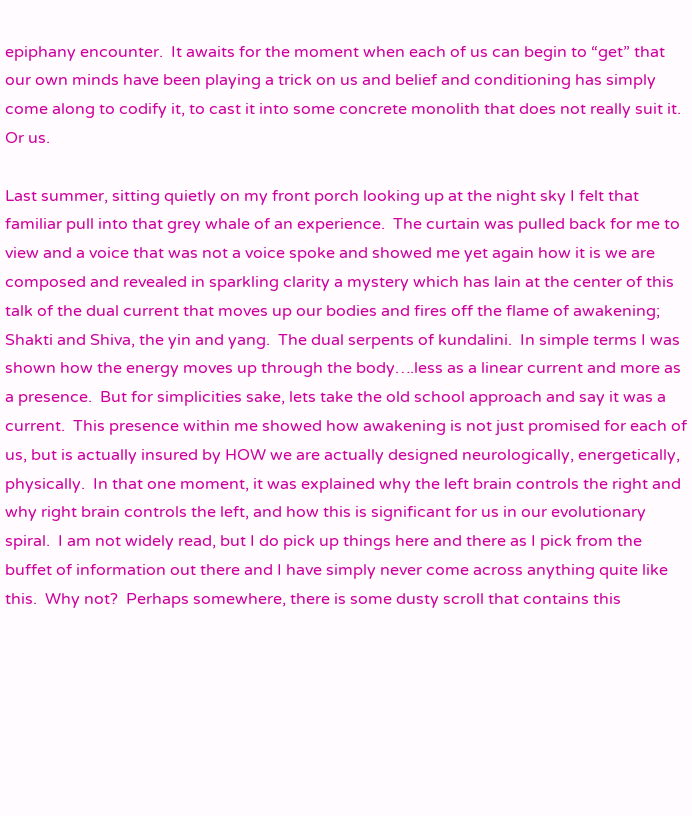epiphany encounter.  It awaits for the moment when each of us can begin to “get” that our own minds have been playing a trick on us and belief and conditioning has simply come along to codify it, to cast it into some concrete monolith that does not really suit it.  Or us.

Last summer, sitting quietly on my front porch looking up at the night sky I felt that familiar pull into that grey whale of an experience.  The curtain was pulled back for me to view and a voice that was not a voice spoke and showed me yet again how it is we are composed and revealed in sparkling clarity a mystery which has lain at the center of this talk of the dual current that moves up our bodies and fires off the flame of awakening; Shakti and Shiva, the yin and yang.  The dual serpents of kundalini.  In simple terms I was shown how the energy moves up through the body….less as a linear current and more as a presence.  But for simplicities sake, lets take the old school approach and say it was a current.  This presence within me showed how awakening is not just promised for each of us, but is actually insured by HOW we are actually designed neurologically, energetically, physically.  In that one moment, it was explained why the left brain controls the right and why right brain controls the left, and how this is significant for us in our evolutionary spiral.  I am not widely read, but I do pick up things here and there as I pick from the buffet of information out there and I have simply never come across anything quite like this.  Why not?  Perhaps somewhere, there is some dusty scroll that contains this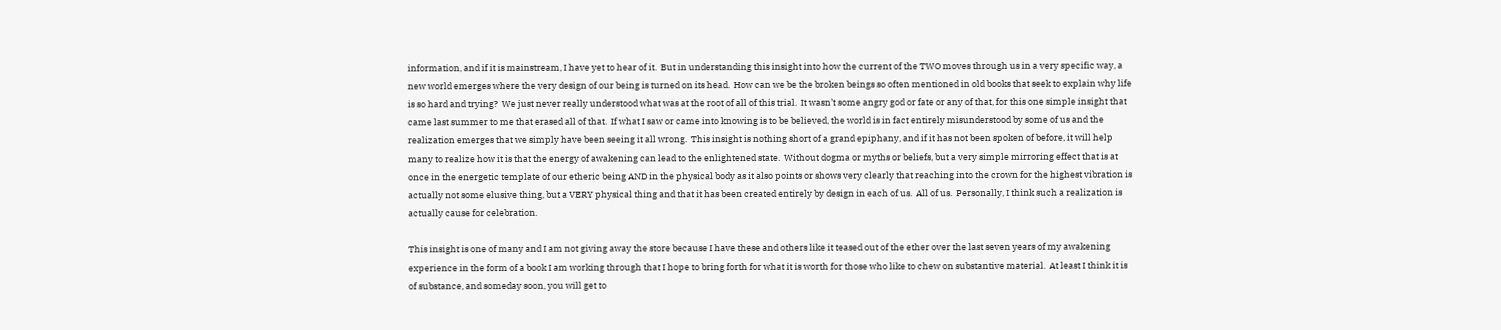information, and if it is mainstream, I have yet to hear of it.  But in understanding this insight into how the current of the TWO moves through us in a very specific way, a new world emerges where the very design of our being is turned on its head.  How can we be the broken beings so often mentioned in old books that seek to explain why life is so hard and trying?  We just never really understood what was at the root of all of this trial.  It wasn’t some angry god or fate or any of that, for this one simple insight that came last summer to me that erased all of that.  If what I saw or came into knowing is to be believed, the world is in fact entirely misunderstood by some of us and the realization emerges that we simply have been seeing it all wrong.  This insight is nothing short of a grand epiphany, and if it has not been spoken of before, it will help many to realize how it is that the energy of awakening can lead to the enlightened state.  Without dogma or myths or beliefs, but a very simple mirroring effect that is at once in the energetic template of our etheric being AND in the physical body as it also points or shows very clearly that reaching into the crown for the highest vibration is actually not some elusive thing, but a VERY physical thing and that it has been created entirely by design in each of us.  All of us.  Personally, I think such a realization is actually cause for celebration.

This insight is one of many and I am not giving away the store because I have these and others like it teased out of the ether over the last seven years of my awakening experience in the form of a book I am working through that I hope to bring forth for what it is worth for those who like to chew on substantive material.  At least I think it is of substance, and someday soon, you will get to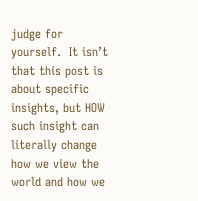judge for yourself.  It isn’t that this post is about specific insights, but HOW such insight can literally change how we view the world and how we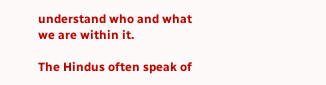understand who and what we are within it.

The Hindus often speak of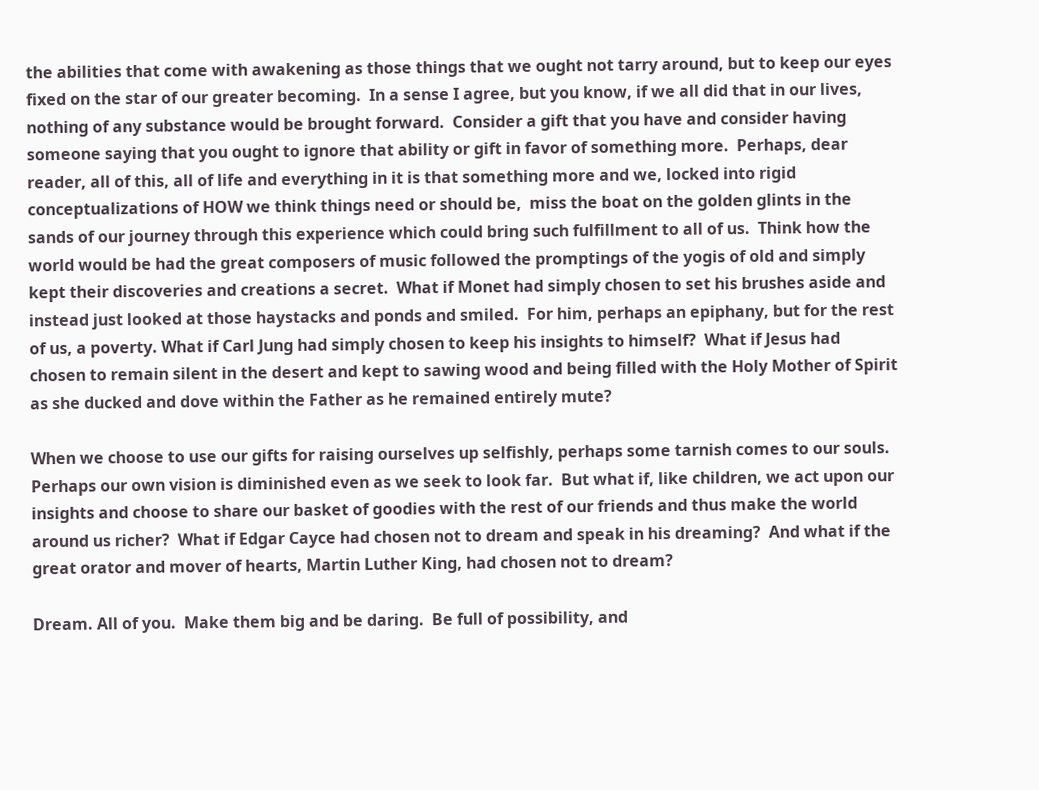the abilities that come with awakening as those things that we ought not tarry around, but to keep our eyes fixed on the star of our greater becoming.  In a sense I agree, but you know, if we all did that in our lives, nothing of any substance would be brought forward.  Consider a gift that you have and consider having someone saying that you ought to ignore that ability or gift in favor of something more.  Perhaps, dear reader, all of this, all of life and everything in it is that something more and we, locked into rigid conceptualizations of HOW we think things need or should be,  miss the boat on the golden glints in the sands of our journey through this experience which could bring such fulfillment to all of us.  Think how the world would be had the great composers of music followed the promptings of the yogis of old and simply kept their discoveries and creations a secret.  What if Monet had simply chosen to set his brushes aside and instead just looked at those haystacks and ponds and smiled.  For him, perhaps an epiphany, but for the rest of us, a poverty. What if Carl Jung had simply chosen to keep his insights to himself?  What if Jesus had chosen to remain silent in the desert and kept to sawing wood and being filled with the Holy Mother of Spirit as she ducked and dove within the Father as he remained entirely mute?

When we choose to use our gifts for raising ourselves up selfishly, perhaps some tarnish comes to our souls.  Perhaps our own vision is diminished even as we seek to look far.  But what if, like children, we act upon our insights and choose to share our basket of goodies with the rest of our friends and thus make the world around us richer?  What if Edgar Cayce had chosen not to dream and speak in his dreaming?  And what if the great orator and mover of hearts, Martin Luther King, had chosen not to dream?

Dream. All of you.  Make them big and be daring.  Be full of possibility, and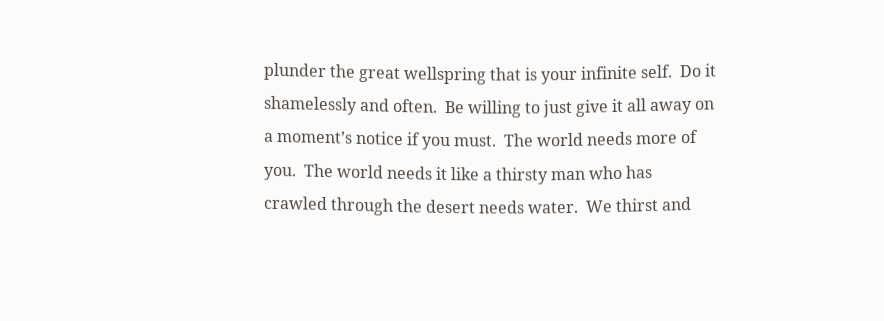plunder the great wellspring that is your infinite self.  Do it shamelessly and often.  Be willing to just give it all away on a moment’s notice if you must.  The world needs more of you.  The world needs it like a thirsty man who has crawled through the desert needs water.  We thirst and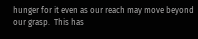hunger for it even as our reach may move beyond our grasp.  This has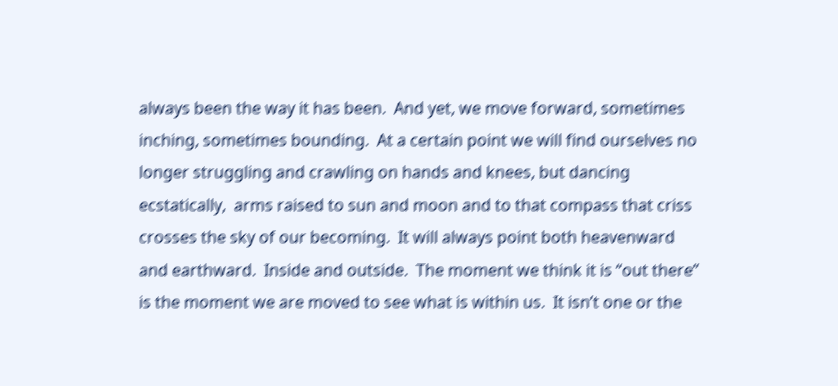always been the way it has been.  And yet, we move forward, sometimes inching, sometimes bounding.  At a certain point we will find ourselves no longer struggling and crawling on hands and knees, but dancing ecstatically,  arms raised to sun and moon and to that compass that criss crosses the sky of our becoming.  It will always point both heavenward and earthward.  Inside and outside.  The moment we think it is “out there” is the moment we are moved to see what is within us.  It isn’t one or the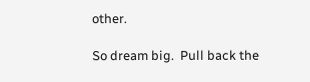other.

So dream big.  Pull back the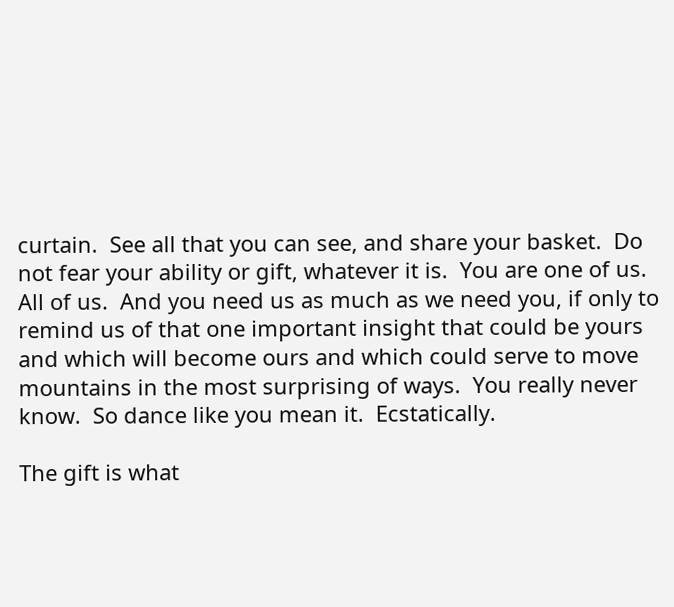curtain.  See all that you can see, and share your basket.  Do not fear your ability or gift, whatever it is.  You are one of us.  All of us.  And you need us as much as we need you, if only to remind us of that one important insight that could be yours and which will become ours and which could serve to move mountains in the most surprising of ways.  You really never  know.  So dance like you mean it.  Ecstatically.

The gift is what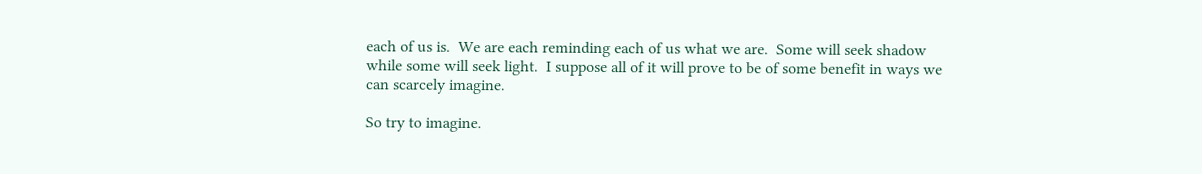each of us is.  We are each reminding each of us what we are.  Some will seek shadow while some will seek light.  I suppose all of it will prove to be of some benefit in ways we can scarcely imagine.

So try to imagine.